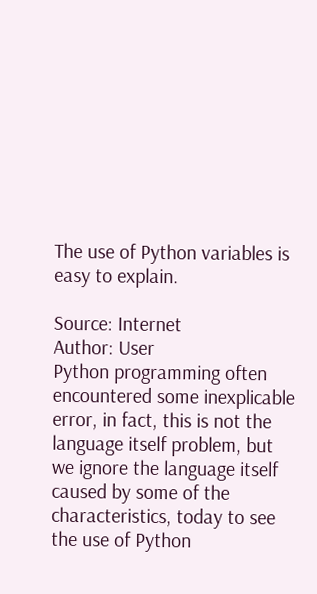The use of Python variables is easy to explain.

Source: Internet
Author: User
Python programming often encountered some inexplicable error, in fact, this is not the language itself problem, but we ignore the language itself caused by some of the characteristics, today to see the use of Python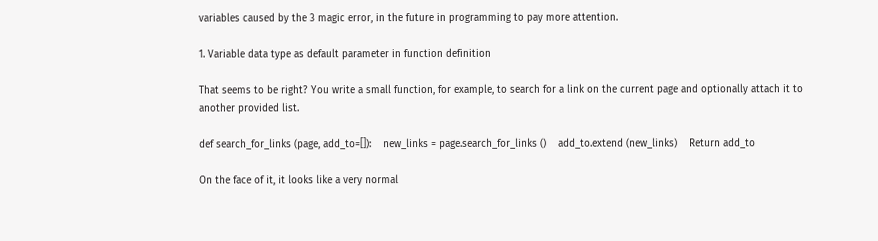variables caused by the 3 magic error, in the future in programming to pay more attention.

1. Variable data type as default parameter in function definition

That seems to be right? You write a small function, for example, to search for a link on the current page and optionally attach it to another provided list.

def search_for_links (page, add_to=[]):    new_links = page.search_for_links ()    add_to.extend (new_links)    Return add_to

On the face of it, it looks like a very normal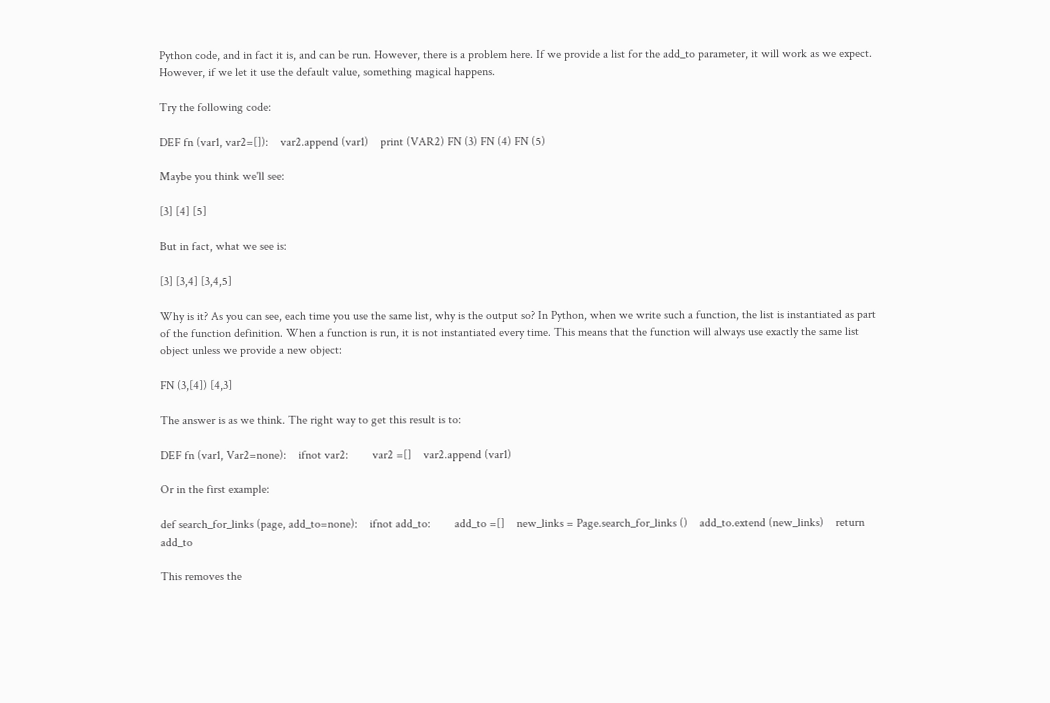Python code, and in fact it is, and can be run. However, there is a problem here. If we provide a list for the add_to parameter, it will work as we expect. However, if we let it use the default value, something magical happens.

Try the following code:

DEF fn (var1, var2=[]):    var2.append (var1)    print (VAR2) FN (3) FN (4) FN (5)

Maybe you think we'll see:

[3] [4] [5]

But in fact, what we see is:

[3] [3,4] [3,4,5]

Why is it? As you can see, each time you use the same list, why is the output so? In Python, when we write such a function, the list is instantiated as part of the function definition. When a function is run, it is not instantiated every time. This means that the function will always use exactly the same list object unless we provide a new object:

FN (3,[4]) [4,3]

The answer is as we think. The right way to get this result is to:

DEF fn (var1, Var2=none):    ifnot var2:        var2 =[]    var2.append (var1)

Or in the first example:

def search_for_links (page, add_to=none):    ifnot add_to:        add_to =[]    new_links = Page.search_for_links ()    add_to.extend (new_links)    return add_to

This removes the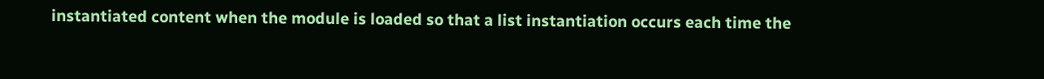instantiated content when the module is loaded so that a list instantiation occurs each time the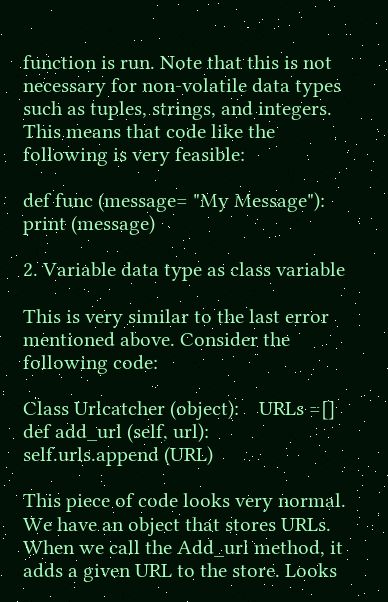function is run. Note that this is not necessary for non-volatile data types such as tuples, strings, and integers. This means that code like the following is very feasible:

def func (message= "My Message"):    print (message)

2. Variable data type as class variable

This is very similar to the last error mentioned above. Consider the following code:

Class Urlcatcher (object):    URLs =[]    def add_url (self, url):        self.urls.append (URL)

This piece of code looks very normal. We have an object that stores URLs. When we call the Add_url method, it adds a given URL to the store. Looks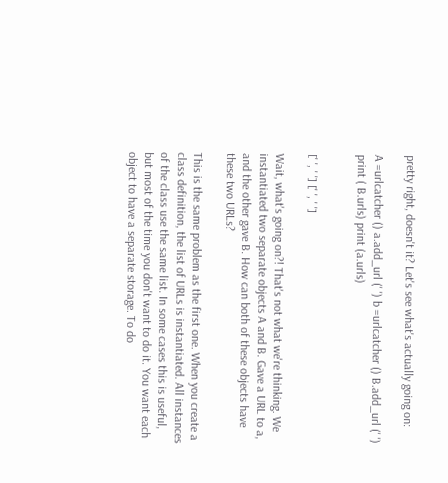pretty right, doesn't it? Let's see what's actually going on:

A =urlcatcher () a.add_url (' ') b =urlcatcher () B.add_url (' ') print ( B.urls) print (a.urls)


[' ', ' '] [' ', ' ']

Wait, what's going on?! That's not what we're thinking. We instantiated two separate objects A and B. Gave a URL to a, and the other gave B. How can both of these objects have these two URLs?

This is the same problem as the first one. When you create a class definition, the list of URLs is instantiated. All instances of the class use the same list. In some cases this is useful, but most of the time you don't want to do it. You want each object to have a separate storage. To do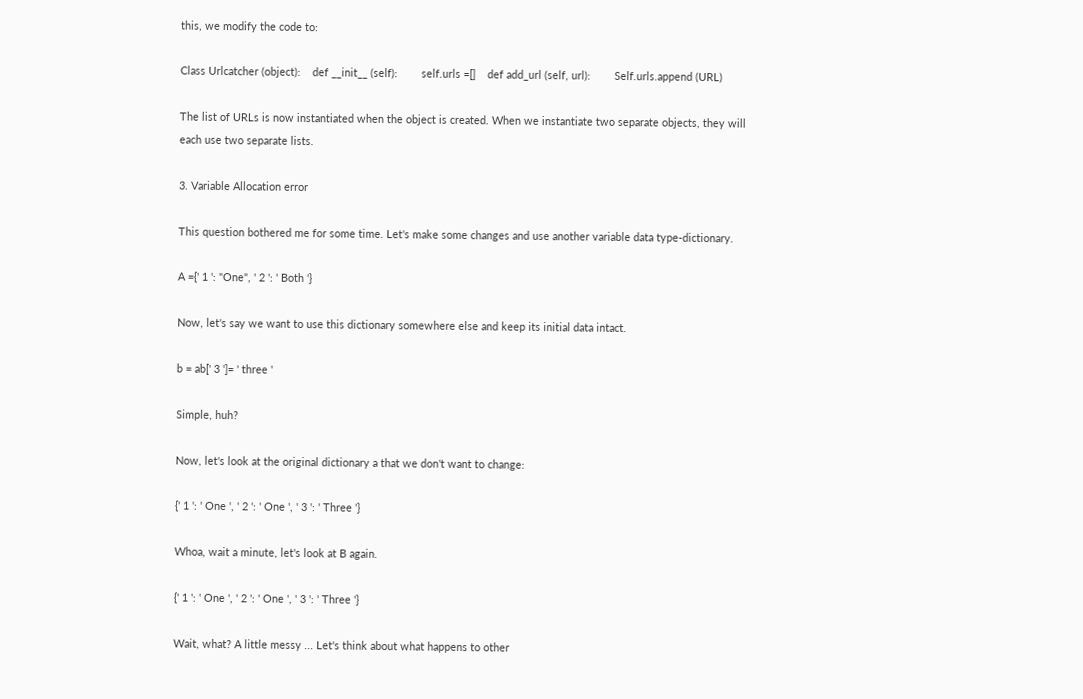this, we modify the code to:

Class Urlcatcher (object):    def __init__ (self):        self.urls =[]    def add_url (self, url):        Self.urls.append (URL)

The list of URLs is now instantiated when the object is created. When we instantiate two separate objects, they will each use two separate lists.

3. Variable Allocation error

This question bothered me for some time. Let's make some changes and use another variable data type-dictionary.

A ={' 1 ': "One", ' 2 ': ' Both '}

Now, let's say we want to use this dictionary somewhere else and keep its initial data intact.

b = ab[' 3 ']= ' three '

Simple, huh?

Now, let's look at the original dictionary a that we don't want to change:

{' 1 ': ' One ', ' 2 ': ' One ', ' 3 ': ' Three '}

Whoa, wait a minute, let's look at B again.

{' 1 ': ' One ', ' 2 ': ' One ', ' 3 ': ' Three '}

Wait, what? A little messy ... Let's think about what happens to other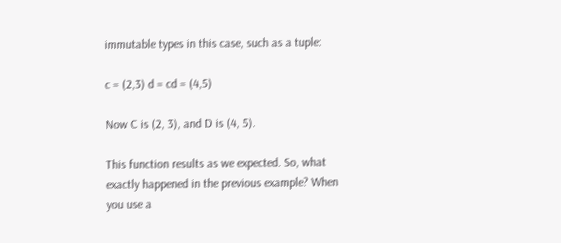immutable types in this case, such as a tuple:

c = (2,3) d = cd = (4,5)

Now C is (2, 3), and D is (4, 5).

This function results as we expected. So, what exactly happened in the previous example? When you use a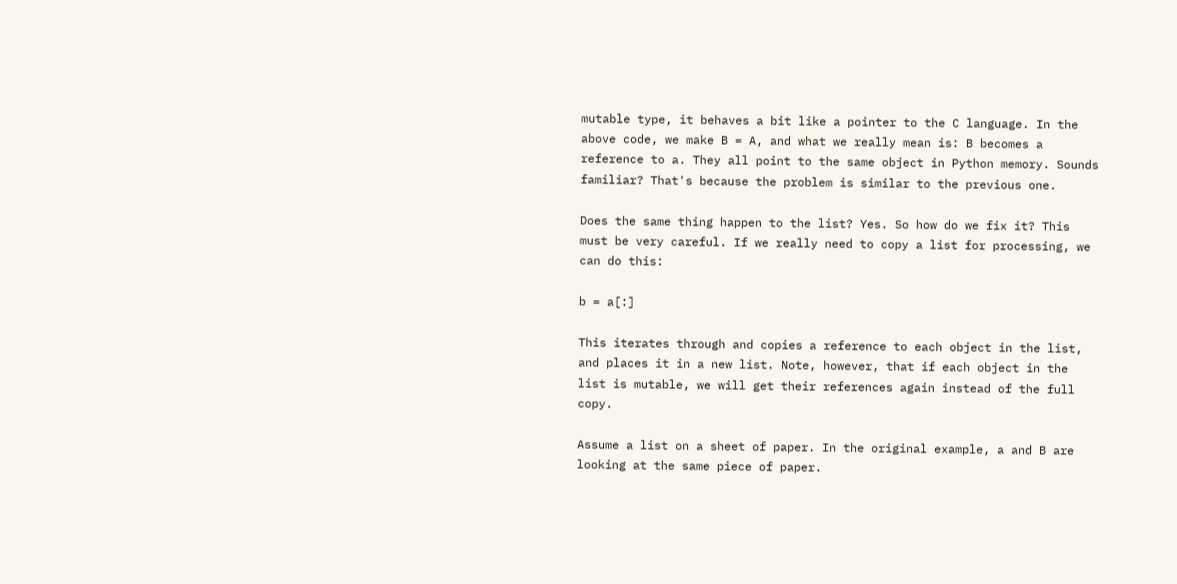mutable type, it behaves a bit like a pointer to the C language. In the above code, we make B = A, and what we really mean is: B becomes a reference to a. They all point to the same object in Python memory. Sounds familiar? That's because the problem is similar to the previous one.

Does the same thing happen to the list? Yes. So how do we fix it? This must be very careful. If we really need to copy a list for processing, we can do this:

b = a[:]

This iterates through and copies a reference to each object in the list, and places it in a new list. Note, however, that if each object in the list is mutable, we will get their references again instead of the full copy.

Assume a list on a sheet of paper. In the original example, a and B are looking at the same piece of paper.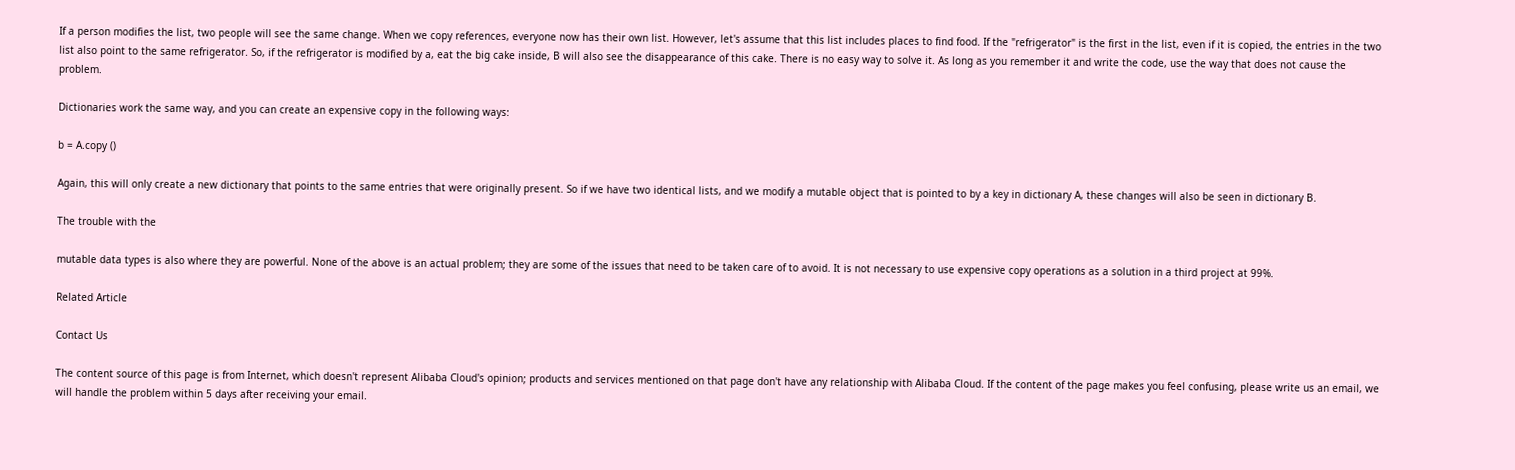If a person modifies the list, two people will see the same change. When we copy references, everyone now has their own list. However, let's assume that this list includes places to find food. If the "refrigerator" is the first in the list, even if it is copied, the entries in the two list also point to the same refrigerator. So, if the refrigerator is modified by a, eat the big cake inside, B will also see the disappearance of this cake. There is no easy way to solve it. As long as you remember it and write the code, use the way that does not cause the problem.

Dictionaries work the same way, and you can create an expensive copy in the following ways:

b = A.copy ()

Again, this will only create a new dictionary that points to the same entries that were originally present. So if we have two identical lists, and we modify a mutable object that is pointed to by a key in dictionary A, these changes will also be seen in dictionary B.

The trouble with the

mutable data types is also where they are powerful. None of the above is an actual problem; they are some of the issues that need to be taken care of to avoid. It is not necessary to use expensive copy operations as a solution in a third project at 99%.

Related Article

Contact Us

The content source of this page is from Internet, which doesn't represent Alibaba Cloud's opinion; products and services mentioned on that page don't have any relationship with Alibaba Cloud. If the content of the page makes you feel confusing, please write us an email, we will handle the problem within 5 days after receiving your email.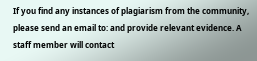If you find any instances of plagiarism from the community, please send an email to: and provide relevant evidence. A staff member will contact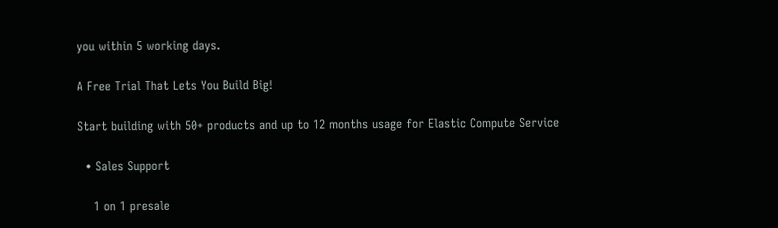you within 5 working days.

A Free Trial That Lets You Build Big!

Start building with 50+ products and up to 12 months usage for Elastic Compute Service

  • Sales Support

    1 on 1 presale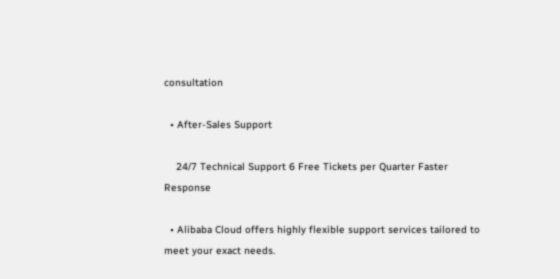consultation

  • After-Sales Support

    24/7 Technical Support 6 Free Tickets per Quarter Faster Response

  • Alibaba Cloud offers highly flexible support services tailored to meet your exact needs.